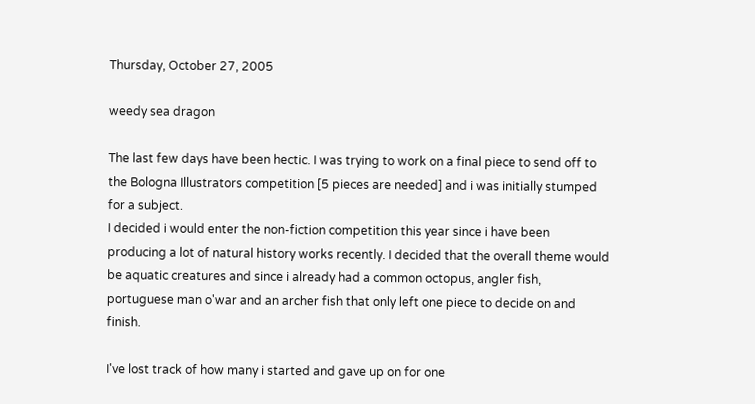Thursday, October 27, 2005

weedy sea dragon

The last few days have been hectic. I was trying to work on a final piece to send off to the Bologna Illustrators competition [5 pieces are needed] and i was initially stumped for a subject.
I decided i would enter the non-fiction competition this year since i have been producing a lot of natural history works recently. I decided that the overall theme would be aquatic creatures and since i already had a common octopus, angler fish, portuguese man o'war and an archer fish that only left one piece to decide on and finish.

I've lost track of how many i started and gave up on for one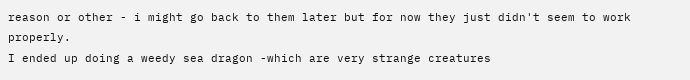reason or other - i might go back to them later but for now they just didn't seem to work properly.
I ended up doing a weedy sea dragon -which are very strange creatures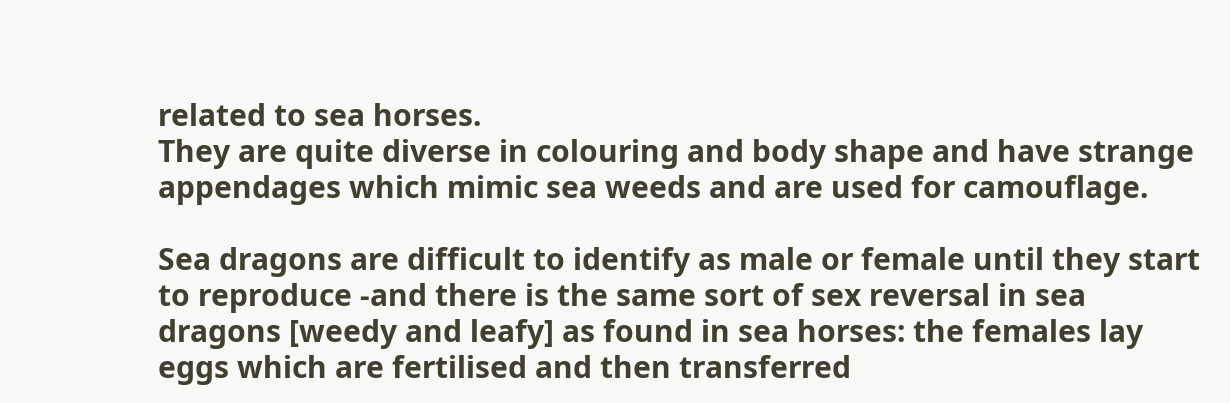related to sea horses.
They are quite diverse in colouring and body shape and have strange appendages which mimic sea weeds and are used for camouflage.

Sea dragons are difficult to identify as male or female until they start to reproduce -and there is the same sort of sex reversal in sea dragons [weedy and leafy] as found in sea horses: the females lay eggs which are fertilised and then transferred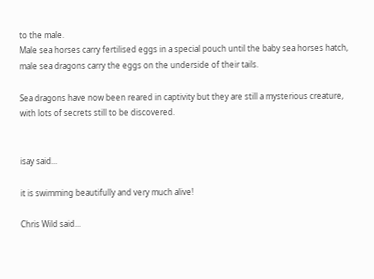to the male.
Male sea horses carry fertilised eggs in a special pouch until the baby sea horses hatch, male sea dragons carry the eggs on the underside of their tails.

Sea dragons have now been reared in captivity but they are still a mysterious creature, with lots of secrets still to be discovered.


isay said...

it is swimming beautifully and very much alive!

Chris Wild said...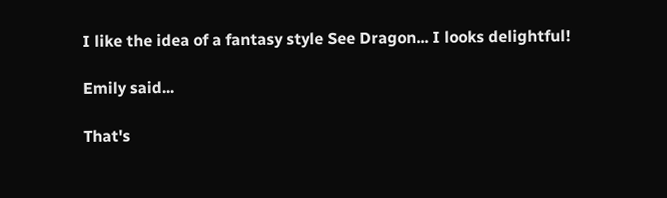I like the idea of a fantasy style See Dragon... I looks delightful!

Emily said...

That's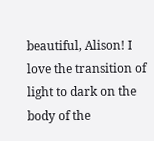beautiful, Alison! I love the transition of light to dark on the body of the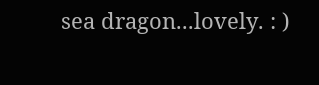sea dragon...lovely. : )